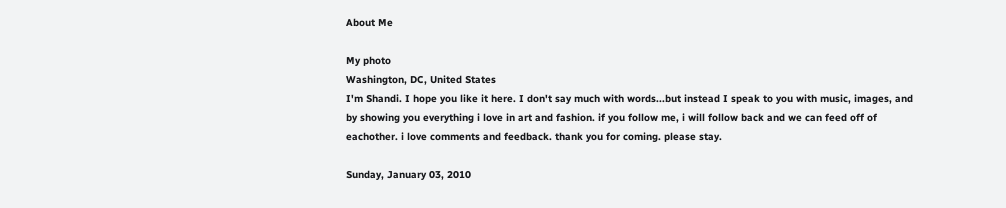About Me

My photo
Washington, DC, United States
I'm Shandi. I hope you like it here. I don't say much with words...but instead I speak to you with music, images, and by showing you everything i love in art and fashion. if you follow me, i will follow back and we can feed off of eachother. i love comments and feedback. thank you for coming. please stay.

Sunday, January 03, 2010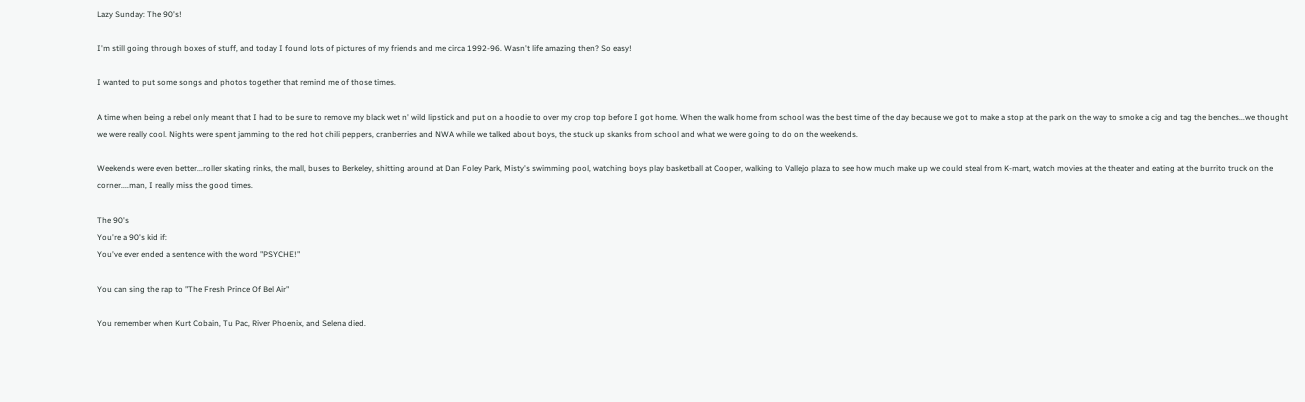Lazy Sunday: The 90's!

I'm still going through boxes of stuff, and today I found lots of pictures of my friends and me circa 1992-96. Wasn't life amazing then? So easy!

I wanted to put some songs and photos together that remind me of those times.

A time when being a rebel only meant that I had to be sure to remove my black wet n' wild lipstick and put on a hoodie to over my crop top before I got home. When the walk home from school was the best time of the day because we got to make a stop at the park on the way to smoke a cig and tag the benches...we thought we were really cool. Nights were spent jamming to the red hot chili peppers, cranberries and NWA while we talked about boys, the stuck up skanks from school and what we were going to do on the weekends.

Weekends were even better...roller skating rinks, the mall, buses to Berkeley, shitting around at Dan Foley Park, Misty's swimming pool, watching boys play basketball at Cooper, walking to Vallejo plaza to see how much make up we could steal from K-mart, watch movies at the theater and eating at the burrito truck on the corner....man, I really miss the good times.

The 90's
You're a 90's kid if:
You've ever ended a sentence with the word "PSYCHE!"

You can sing the rap to "The Fresh Prince Of Bel Air"

You remember when Kurt Cobain, Tu Pac, River Phoenix, and Selena died.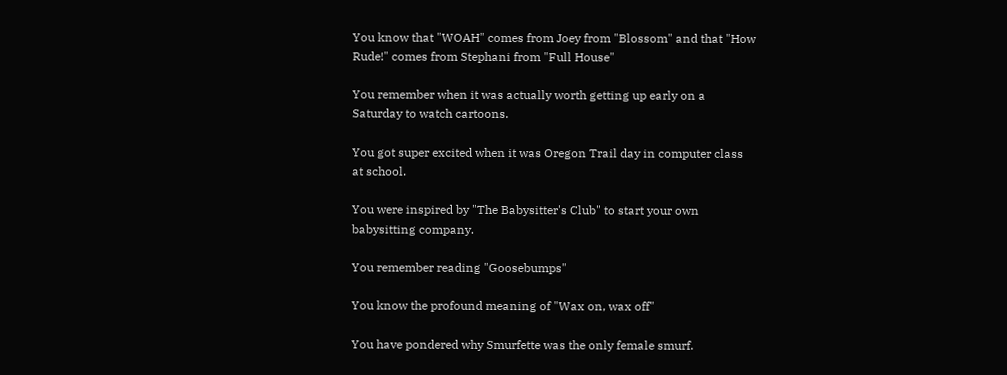You know that "WOAH" comes from Joey from "Blossom" and that "How Rude!" comes from Stephani from "Full House"

You remember when it was actually worth getting up early on a Saturday to watch cartoons.

You got super excited when it was Oregon Trail day in computer class at school.

You were inspired by "The Babysitter's Club" to start your own babysitting company.

You remember reading "Goosebumps"

You know the profound meaning of "Wax on, wax off"

You have pondered why Smurfette was the only female smurf.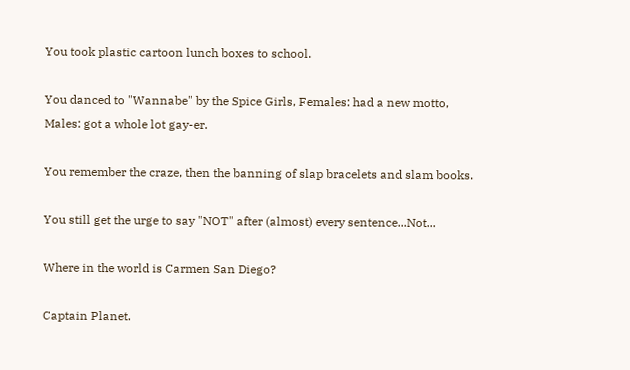You took plastic cartoon lunch boxes to school.

You danced to "Wannabe" by the Spice Girls, Females: had a new motto, Males: got a whole lot gay-er.

You remember the craze, then the banning of slap bracelets and slam books.

You still get the urge to say "NOT" after (almost) every sentence...Not...

Where in the world is Carmen San Diego?

Captain Planet.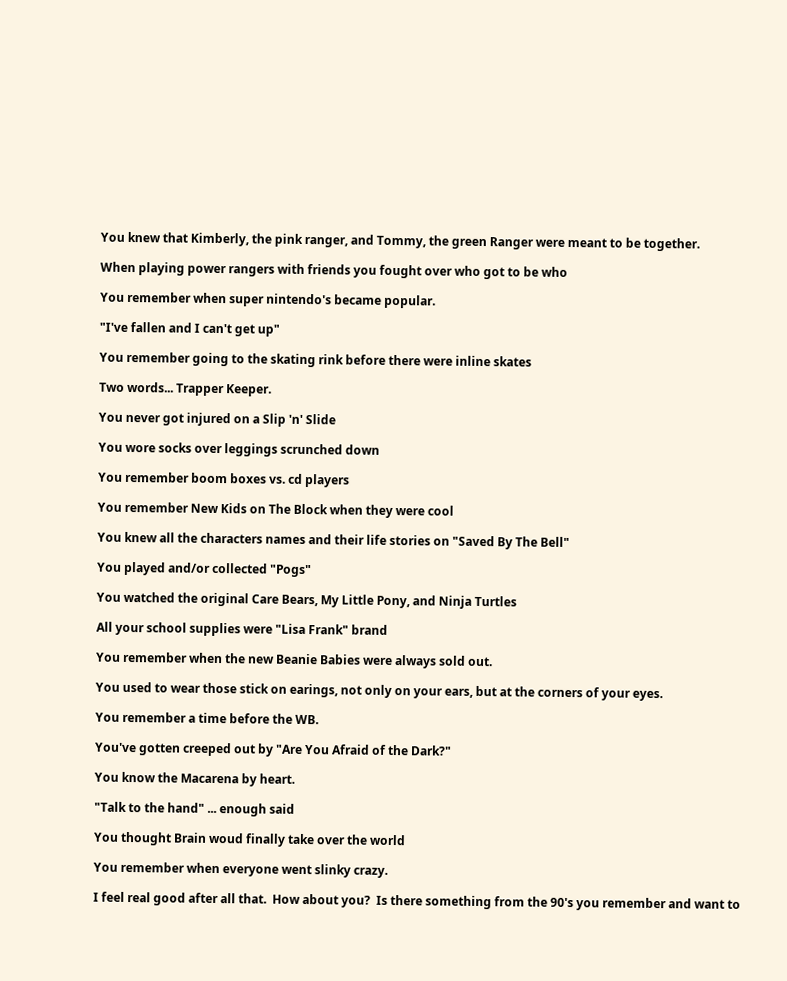You knew that Kimberly, the pink ranger, and Tommy, the green Ranger were meant to be together.

When playing power rangers with friends you fought over who got to be who

You remember when super nintendo's became popular.

"I've fallen and I can't get up"

You remember going to the skating rink before there were inline skates

Two words... Trapper Keeper.

You never got injured on a Slip 'n' Slide

You wore socks over leggings scrunched down

You remember boom boxes vs. cd players

You remember New Kids on The Block when they were cool

You knew all the characters names and their life stories on "Saved By The Bell"

You played and/or collected "Pogs"

You watched the original Care Bears, My Little Pony, and Ninja Turtles

All your school supplies were "Lisa Frank" brand

You remember when the new Beanie Babies were always sold out.

You used to wear those stick on earings, not only on your ears, but at the corners of your eyes.

You remember a time before the WB.

You've gotten creeped out by "Are You Afraid of the Dark?"

You know the Macarena by heart.

"Talk to the hand" ... enough said

You thought Brain woud finally take over the world

You remember when everyone went slinky crazy.

I feel real good after all that.  How about you?  Is there something from the 90's you remember and want to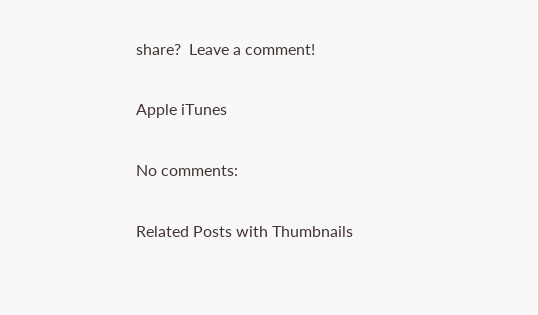share?  Leave a comment!

Apple iTunes

No comments:

Related Posts with Thumbnails